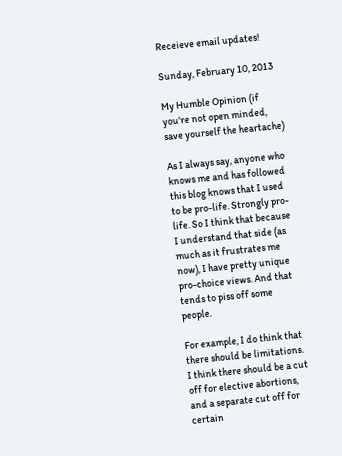Receieve email updates!

Sunday, February 10, 2013

My Humble Opinion (if you're not open minded, save yourself the heartache)

As I always say, anyone who knows me and has followed this blog knows that I used to be pro-life. Strongly pro-life. So I think that because I understand that side (as much as it frustrates me now), I have pretty unique pro-choice views. And that tends to piss off some people.

For example, I do think that there should be limitations. I think there should be a cut off for elective abortions, and a separate cut off for certain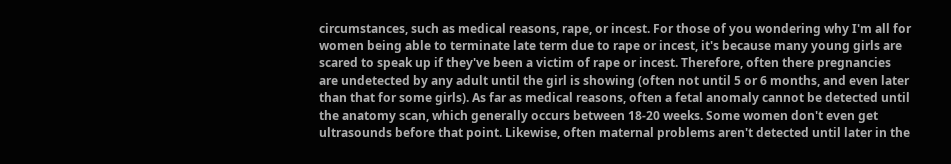circumstances, such as medical reasons, rape, or incest. For those of you wondering why I'm all for women being able to terminate late term due to rape or incest, it's because many young girls are scared to speak up if they've been a victim of rape or incest. Therefore, often there pregnancies are undetected by any adult until the girl is showing (often not until 5 or 6 months, and even later than that for some girls). As far as medical reasons, often a fetal anomaly cannot be detected until the anatomy scan, which generally occurs between 18-20 weeks. Some women don't even get ultrasounds before that point. Likewise, often maternal problems aren't detected until later in the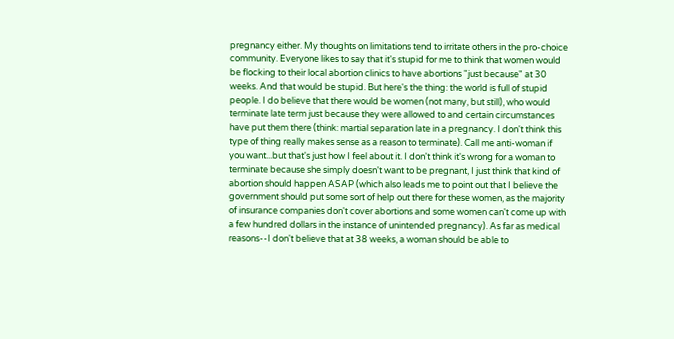pregnancy either. My thoughts on limitations tend to irritate others in the pro-choice community. Everyone likes to say that it's stupid for me to think that women would be flocking to their local abortion clinics to have abortions "just because" at 30 weeks. And that would be stupid. But here's the thing: the world is full of stupid people. I do believe that there would be women (not many, but still), who would terminate late term just because they were allowed to and certain circumstances have put them there (think: martial separation late in a pregnancy. I don't think this type of thing really makes sense as a reason to terminate). Call me anti-woman if you want...but that's just how I feel about it. I don't think it's wrong for a woman to terminate because she simply doesn't want to be pregnant, I just think that kind of abortion should happen ASAP (which also leads me to point out that I believe the government should put some sort of help out there for these women, as the majority of insurance companies don't cover abortions and some women can't come up with a few hundred dollars in the instance of unintended pregnancy). As far as medical reasons--I don't believe that at 38 weeks, a woman should be able to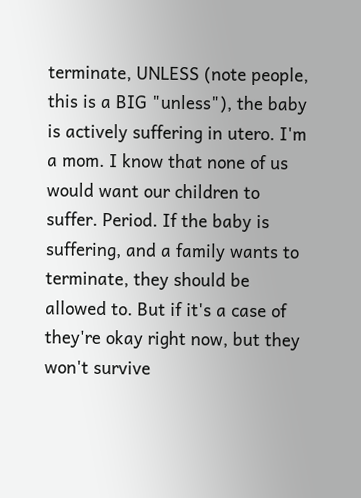terminate, UNLESS (note people, this is a BIG "unless"), the baby is actively suffering in utero. I'm a mom. I know that none of us would want our children to suffer. Period. If the baby is suffering, and a family wants to terminate, they should be allowed to. But if it's a case of they're okay right now, but they won't survive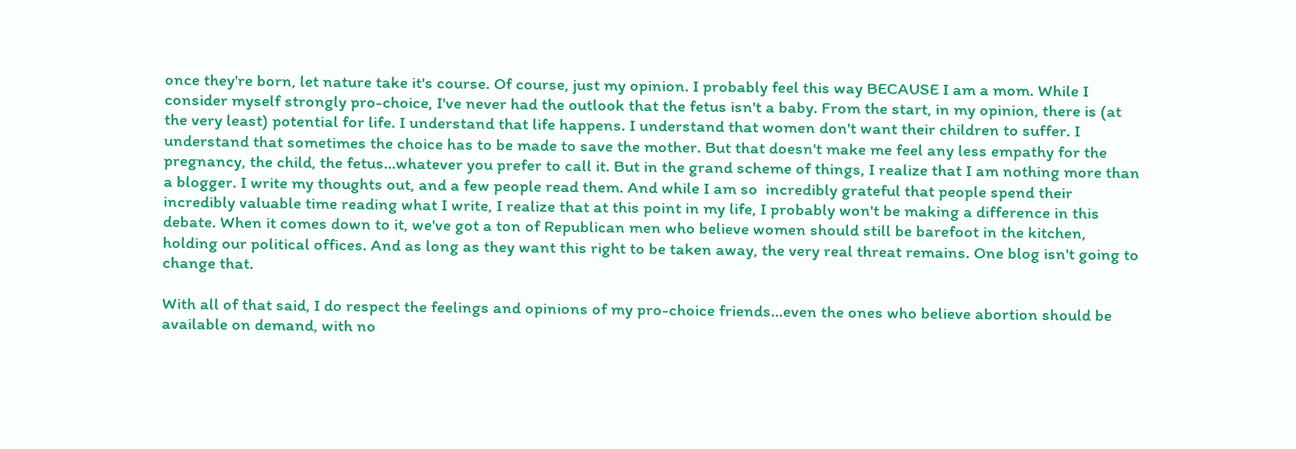once they're born, let nature take it's course. Of course, just my opinion. I probably feel this way BECAUSE I am a mom. While I consider myself strongly pro-choice, I've never had the outlook that the fetus isn't a baby. From the start, in my opinion, there is (at the very least) potential for life. I understand that life happens. I understand that women don't want their children to suffer. I understand that sometimes the choice has to be made to save the mother. But that doesn't make me feel any less empathy for the pregnancy, the child, the fetus...whatever you prefer to call it. But in the grand scheme of things, I realize that I am nothing more than a blogger. I write my thoughts out, and a few people read them. And while I am so  incredibly grateful that people spend their incredibly valuable time reading what I write, I realize that at this point in my life, I probably won't be making a difference in this debate. When it comes down to it, we've got a ton of Republican men who believe women should still be barefoot in the kitchen, holding our political offices. And as long as they want this right to be taken away, the very real threat remains. One blog isn't going to change that.

With all of that said, I do respect the feelings and opinions of my pro-choice friends...even the ones who believe abortion should be available on demand, with no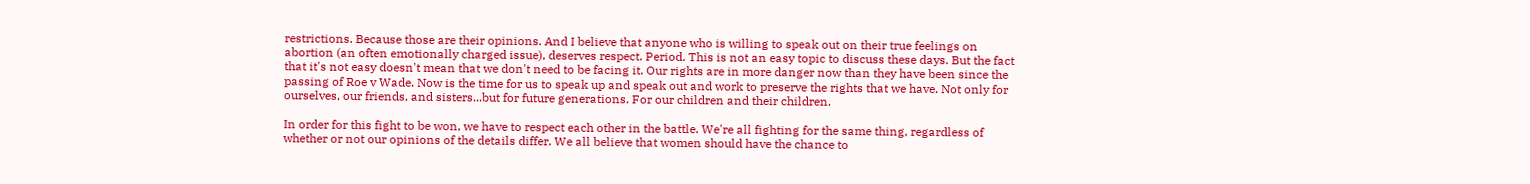restrictions. Because those are their opinions. And I believe that anyone who is willing to speak out on their true feelings on abortion (an often emotionally charged issue), deserves respect. Period. This is not an easy topic to discuss these days. But the fact that it's not easy doesn't mean that we don't need to be facing it. Our rights are in more danger now than they have been since the passing of Roe v Wade. Now is the time for us to speak up and speak out and work to preserve the rights that we have. Not only for ourselves, our friends, and sisters...but for future generations. For our children and their children.

In order for this fight to be won, we have to respect each other in the battle. We're all fighting for the same thing, regardless of whether or not our opinions of the details differ. We all believe that women should have the chance to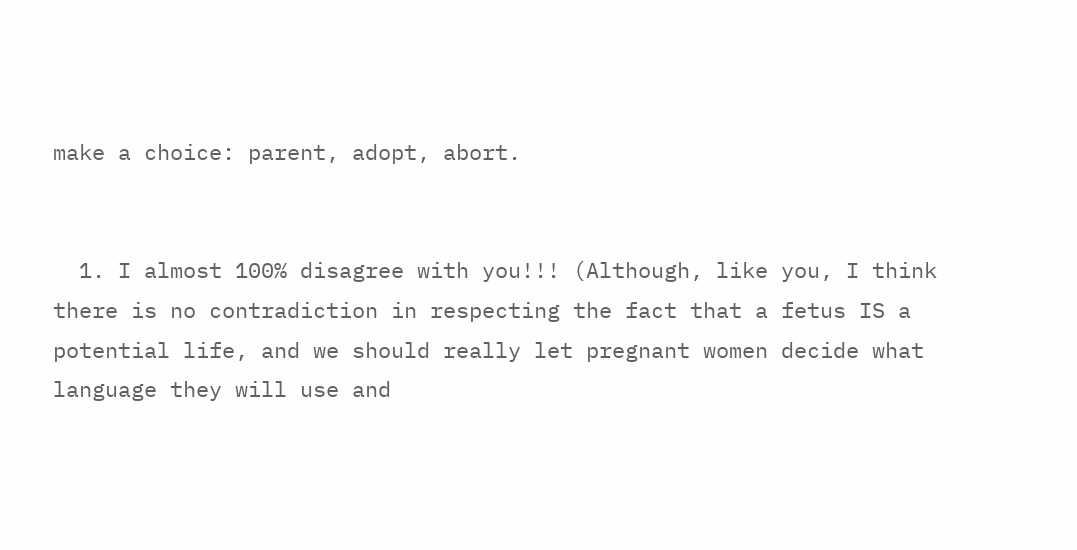make a choice: parent, adopt, abort.


  1. I almost 100% disagree with you!!! (Although, like you, I think there is no contradiction in respecting the fact that a fetus IS a potential life, and we should really let pregnant women decide what language they will use and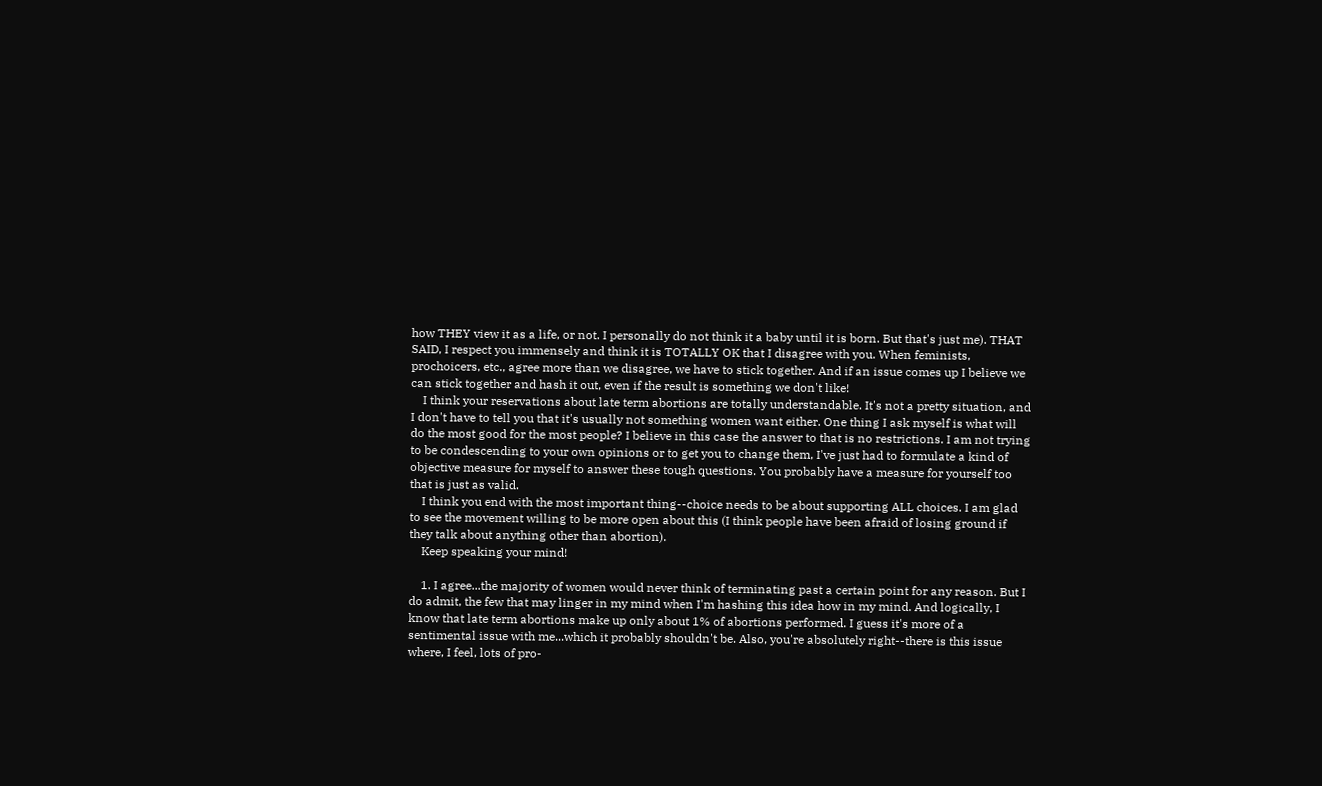how THEY view it as a life, or not. I personally do not think it a baby until it is born. But that's just me). THAT SAID, I respect you immensely and think it is TOTALLY OK that I disagree with you. When feminists, prochoicers, etc., agree more than we disagree, we have to stick together. And if an issue comes up I believe we can stick together and hash it out, even if the result is something we don't like!
    I think your reservations about late term abortions are totally understandable. It's not a pretty situation, and I don't have to tell you that it's usually not something women want either. One thing I ask myself is what will do the most good for the most people? I believe in this case the answer to that is no restrictions. I am not trying to be condescending to your own opinions or to get you to change them, I've just had to formulate a kind of objective measure for myself to answer these tough questions. You probably have a measure for yourself too that is just as valid.
    I think you end with the most important thing--choice needs to be about supporting ALL choices. I am glad to see the movement willing to be more open about this (I think people have been afraid of losing ground if they talk about anything other than abortion).
    Keep speaking your mind!

    1. I agree...the majority of women would never think of terminating past a certain point for any reason. But I do admit, the few that may linger in my mind when I'm hashing this idea how in my mind. And logically, I know that late term abortions make up only about 1% of abortions performed. I guess it's more of a sentimental issue with me...which it probably shouldn't be. Also, you're absolutely right--there is this issue where, I feel, lots of pro-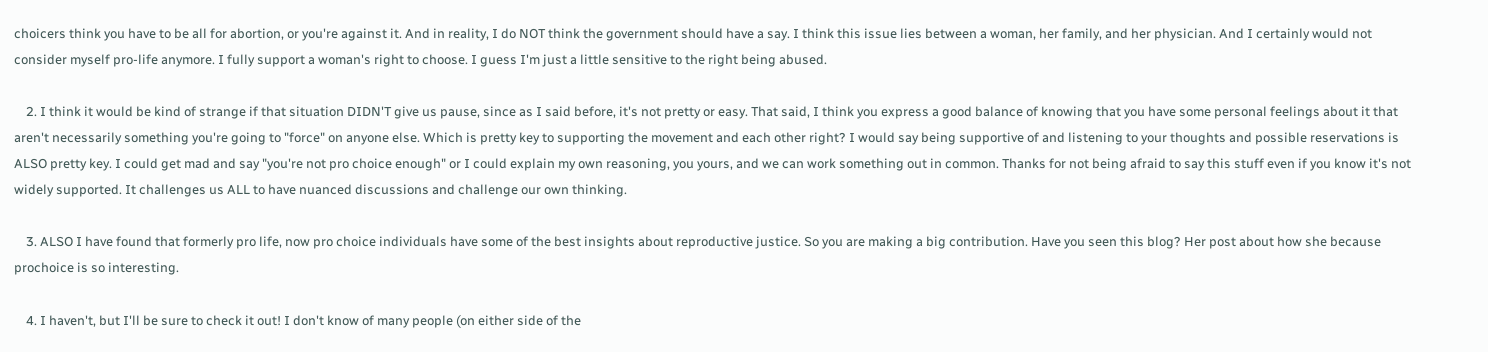choicers think you have to be all for abortion, or you're against it. And in reality, I do NOT think the government should have a say. I think this issue lies between a woman, her family, and her physician. And I certainly would not consider myself pro-life anymore. I fully support a woman's right to choose. I guess I'm just a little sensitive to the right being abused.

    2. I think it would be kind of strange if that situation DIDN'T give us pause, since as I said before, it's not pretty or easy. That said, I think you express a good balance of knowing that you have some personal feelings about it that aren't necessarily something you're going to "force" on anyone else. Which is pretty key to supporting the movement and each other right? I would say being supportive of and listening to your thoughts and possible reservations is ALSO pretty key. I could get mad and say "you're not pro choice enough" or I could explain my own reasoning, you yours, and we can work something out in common. Thanks for not being afraid to say this stuff even if you know it's not widely supported. It challenges us ALL to have nuanced discussions and challenge our own thinking.

    3. ALSO I have found that formerly pro life, now pro choice individuals have some of the best insights about reproductive justice. So you are making a big contribution. Have you seen this blog? Her post about how she because prochoice is so interesting.

    4. I haven't, but I'll be sure to check it out! I don't know of many people (on either side of the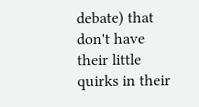debate) that don't have their little quirks in their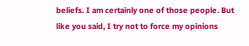beliefs. I am certainly one of those people. But like you said, I try not to force my opinions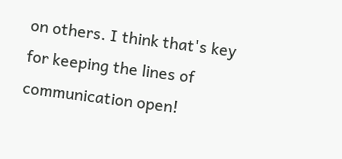on others. I think that's key for keeping the lines of communication open!